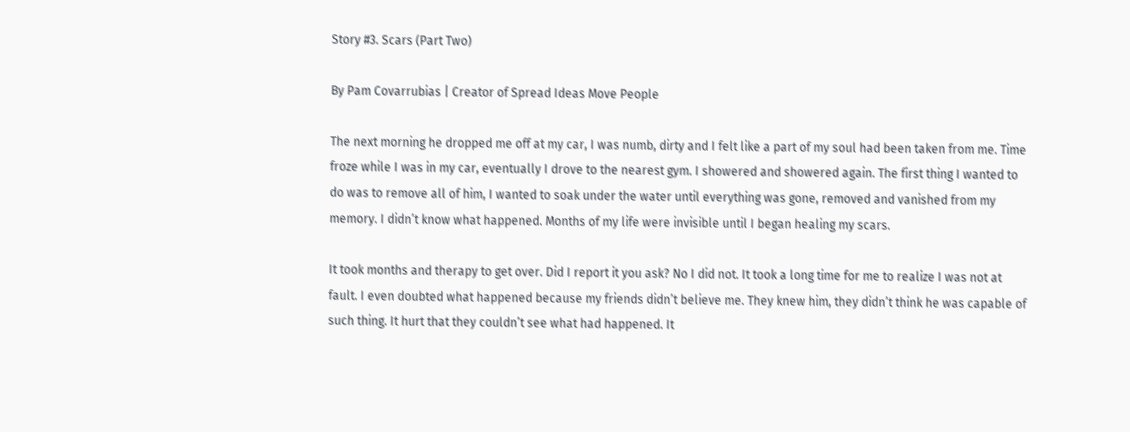Story #3. Scars (Part Two)

By Pam Covarrubias | Creator of Spread Ideas Move People

The next morning he dropped me off at my car, I was numb, dirty and I felt like a part of my soul had been taken from me. Time froze while I was in my car, eventually I drove to the nearest gym. I showered and showered again. The first thing I wanted to do was to remove all of him, I wanted to soak under the water until everything was gone, removed and vanished from my memory. I didn’t know what happened. Months of my life were invisible until I began healing my scars.

It took months and therapy to get over. Did I report it you ask? No I did not. It took a long time for me to realize I was not at fault. I even doubted what happened because my friends didn’t believe me. They knew him, they didn’t think he was capable of such thing. It hurt that they couldn’t see what had happened. It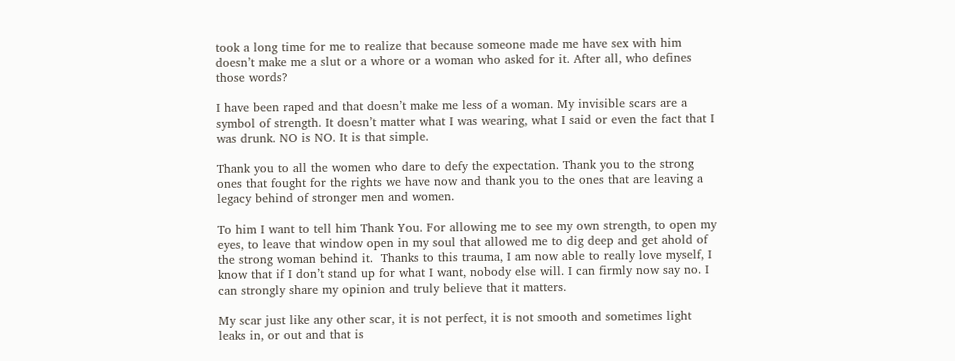took a long time for me to realize that because someone made me have sex with him doesn’t make me a slut or a whore or a woman who asked for it. After all, who defines those words?

I have been raped and that doesn’t make me less of a woman. My invisible scars are a symbol of strength. It doesn’t matter what I was wearing, what I said or even the fact that I was drunk. NO is NO. It is that simple.

Thank you to all the women who dare to defy the expectation. Thank you to the strong ones that fought for the rights we have now and thank you to the ones that are leaving a legacy behind of stronger men and women.

To him I want to tell him Thank You. For allowing me to see my own strength, to open my eyes, to leave that window open in my soul that allowed me to dig deep and get ahold of the strong woman behind it.  Thanks to this trauma, I am now able to really love myself, I know that if I don’t stand up for what I want, nobody else will. I can firmly now say no. I can strongly share my opinion and truly believe that it matters.

My scar just like any other scar, it is not perfect, it is not smooth and sometimes light leaks in, or out and that is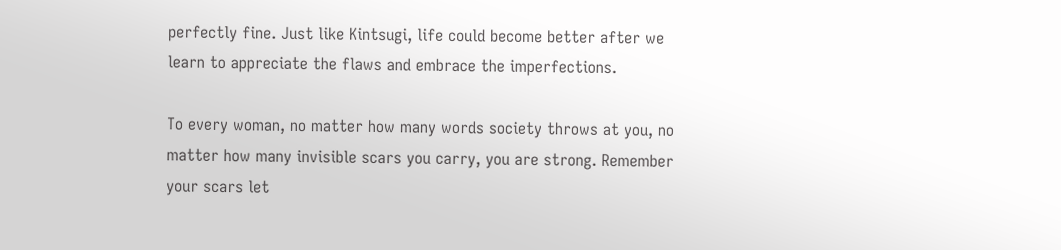perfectly fine. Just like Kintsugi, life could become better after we learn to appreciate the flaws and embrace the imperfections.

To every woman, no matter how many words society throws at you, no matter how many invisible scars you carry, you are strong. Remember your scars let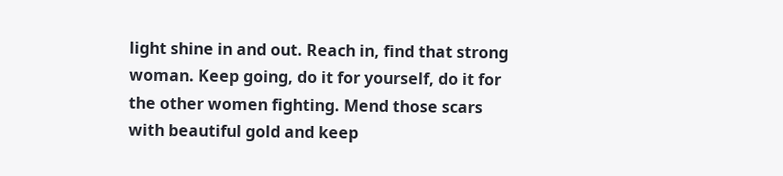light shine in and out. Reach in, find that strong woman. Keep going, do it for yourself, do it for the other women fighting. Mend those scars with beautiful gold and keep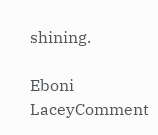shining.

Eboni LaceyComment